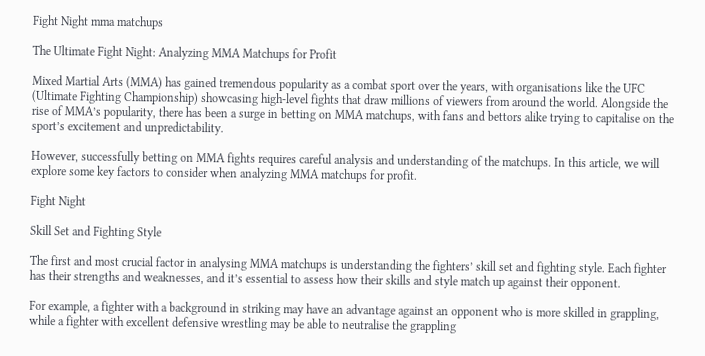Fight Night mma matchups

The Ultimate Fight Night: Analyzing MMA Matchups for Profit

Mixed Martial Arts (MMA) has gained tremendous popularity as a combat sport over the years, with organisations like the UFC (Ultimate Fighting Championship) showcasing high-level fights that draw millions of viewers from around the world. Alongside the rise of MMA’s popularity, there has been a surge in betting on MMA matchups, with fans and bettors alike trying to capitalise on the sport’s excitement and unpredictability.

However, successfully betting on MMA fights requires careful analysis and understanding of the matchups. In this article, we will explore some key factors to consider when analyzing MMA matchups for profit.

Fight Night

Skill Set and Fighting Style

The first and most crucial factor in analysing MMA matchups is understanding the fighters’ skill set and fighting style. Each fighter has their strengths and weaknesses, and it’s essential to assess how their skills and style match up against their opponent.

For example, a fighter with a background in striking may have an advantage against an opponent who is more skilled in grappling, while a fighter with excellent defensive wrestling may be able to neutralise the grappling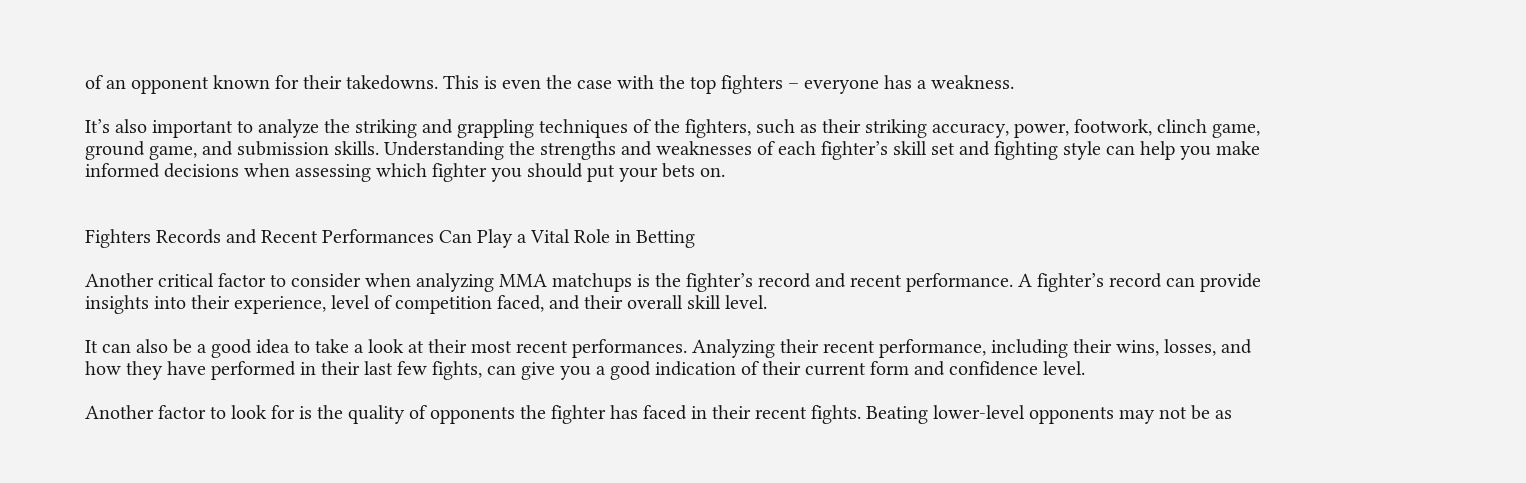of an opponent known for their takedowns. This is even the case with the top fighters – everyone has a weakness.

It’s also important to analyze the striking and grappling techniques of the fighters, such as their striking accuracy, power, footwork, clinch game, ground game, and submission skills. Understanding the strengths and weaknesses of each fighter’s skill set and fighting style can help you make informed decisions when assessing which fighter you should put your bets on.


Fighters Records and Recent Performances Can Play a Vital Role in Betting

Another critical factor to consider when analyzing MMA matchups is the fighter’s record and recent performance. A fighter’s record can provide insights into their experience, level of competition faced, and their overall skill level.

It can also be a good idea to take a look at their most recent performances. Analyzing their recent performance, including their wins, losses, and how they have performed in their last few fights, can give you a good indication of their current form and confidence level.

Another factor to look for is the quality of opponents the fighter has faced in their recent fights. Beating lower-level opponents may not be as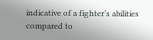indicative of a fighter’s abilities compared to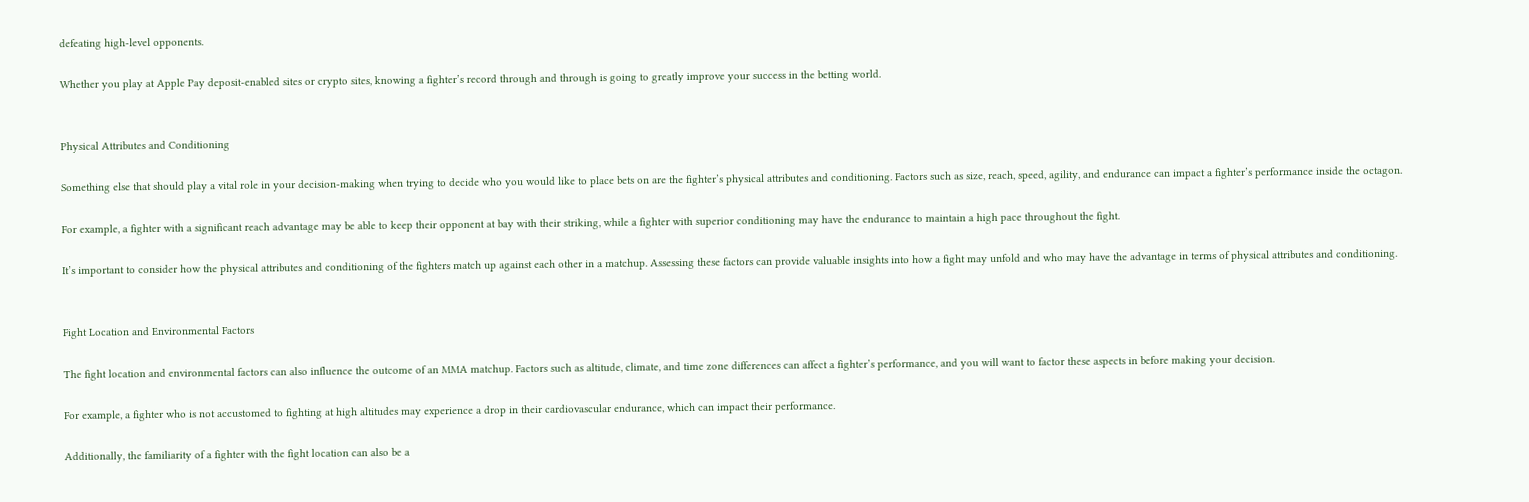defeating high-level opponents.

Whether you play at Apple Pay deposit-enabled sites or crypto sites, knowing a fighter’s record through and through is going to greatly improve your success in the betting world.


Physical Attributes and Conditioning

Something else that should play a vital role in your decision-making when trying to decide who you would like to place bets on are the fighter’s physical attributes and conditioning. Factors such as size, reach, speed, agility, and endurance can impact a fighter’s performance inside the octagon.

For example, a fighter with a significant reach advantage may be able to keep their opponent at bay with their striking, while a fighter with superior conditioning may have the endurance to maintain a high pace throughout the fight.

It’s important to consider how the physical attributes and conditioning of the fighters match up against each other in a matchup. Assessing these factors can provide valuable insights into how a fight may unfold and who may have the advantage in terms of physical attributes and conditioning.


Fight Location and Environmental Factors

The fight location and environmental factors can also influence the outcome of an MMA matchup. Factors such as altitude, climate, and time zone differences can affect a fighter’s performance, and you will want to factor these aspects in before making your decision.

For example, a fighter who is not accustomed to fighting at high altitudes may experience a drop in their cardiovascular endurance, which can impact their performance.

Additionally, the familiarity of a fighter with the fight location can also be a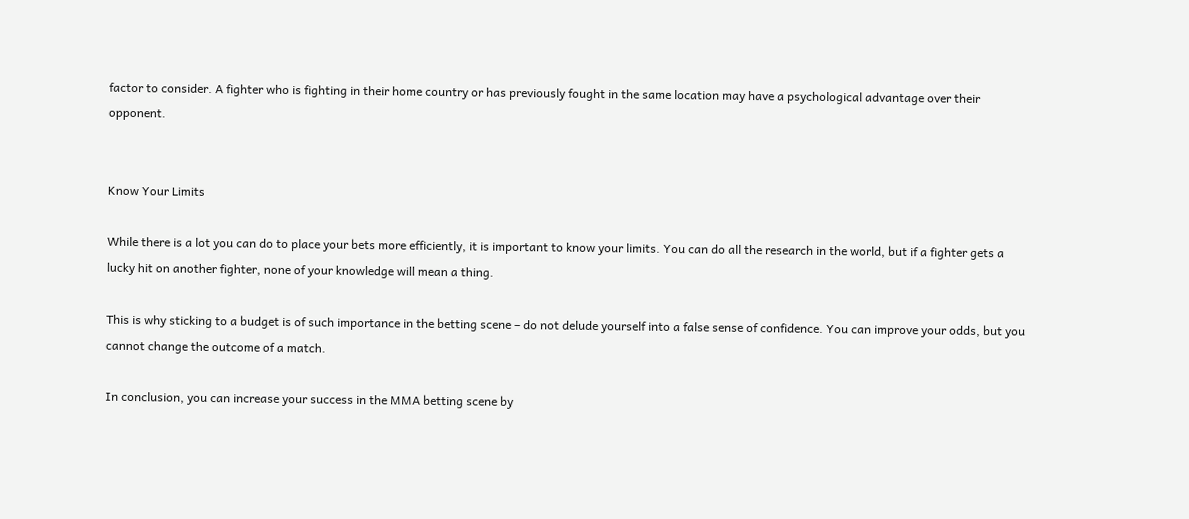factor to consider. A fighter who is fighting in their home country or has previously fought in the same location may have a psychological advantage over their opponent.


Know Your Limits

While there is a lot you can do to place your bets more efficiently, it is important to know your limits. You can do all the research in the world, but if a fighter gets a lucky hit on another fighter, none of your knowledge will mean a thing.

This is why sticking to a budget is of such importance in the betting scene – do not delude yourself into a false sense of confidence. You can improve your odds, but you cannot change the outcome of a match.

In conclusion, you can increase your success in the MMA betting scene by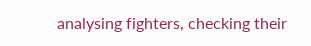analysing fighters, checking their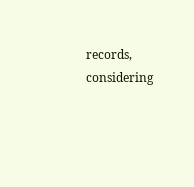records, considering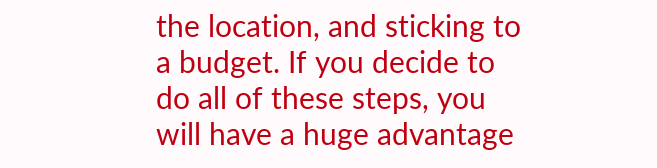the location, and sticking to a budget. If you decide to do all of these steps, you will have a huge advantage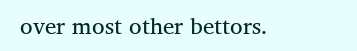over most other bettors.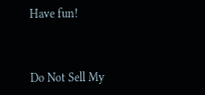Have fun!



Do Not Sell My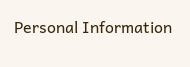Personal Information